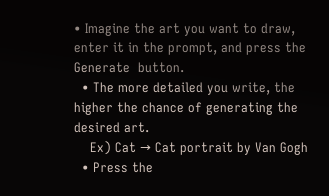• Imagine the art you want to draw, enter it in the prompt, and press the  Generate  button.
  • The more detailed you write, the higher the chance of generating the desired art.
    Ex) Cat → Cat portrait by Van Gogh
  • Press the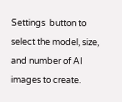Settings  button to select the model, size, and number of AI images to create.